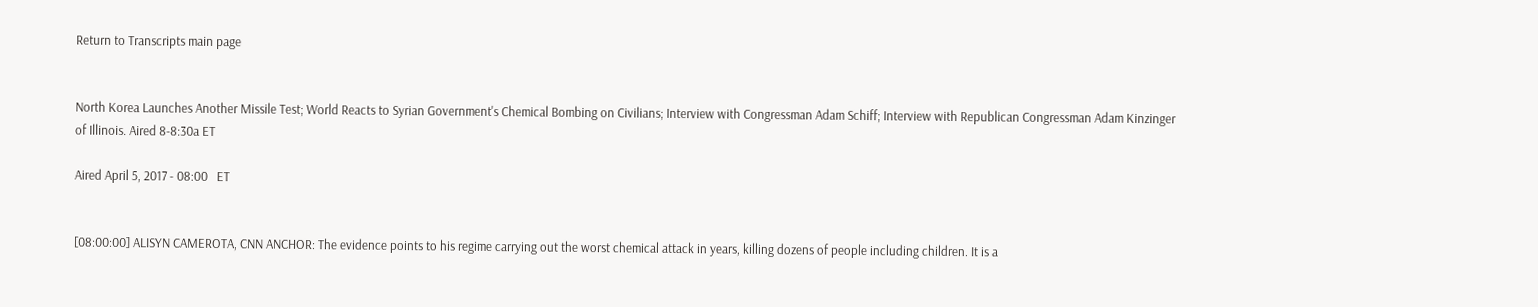Return to Transcripts main page


North Korea Launches Another Missile Test; World Reacts to Syrian Government's Chemical Bombing on Civilians; Interview with Congressman Adam Schiff; Interview with Republican Congressman Adam Kinzinger of Illinois. Aired 8-8:30a ET

Aired April 5, 2017 - 08:00   ET


[08:00:00] ALISYN CAMEROTA, CNN ANCHOR: The evidence points to his regime carrying out the worst chemical attack in years, killing dozens of people including children. It is a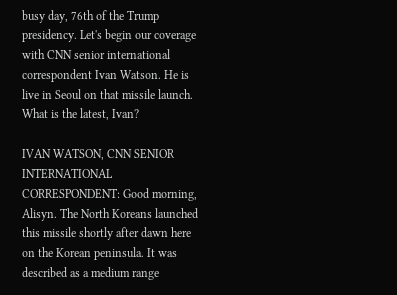busy day, 76th of the Trump presidency. Let's begin our coverage with CNN senior international correspondent Ivan Watson. He is live in Seoul on that missile launch. What is the latest, Ivan?

IVAN WATSON, CNN SENIOR INTERNATIONAL CORRESPONDENT: Good morning, Alisyn. The North Koreans launched this missile shortly after dawn here on the Korean peninsula. It was described as a medium range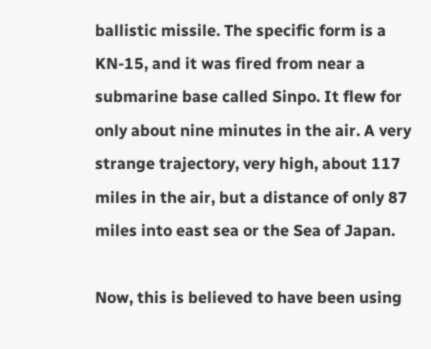ballistic missile. The specific form is a KN-15, and it was fired from near a submarine base called Sinpo. It flew for only about nine minutes in the air. A very strange trajectory, very high, about 117 miles in the air, but a distance of only 87 miles into east sea or the Sea of Japan.

Now, this is believed to have been using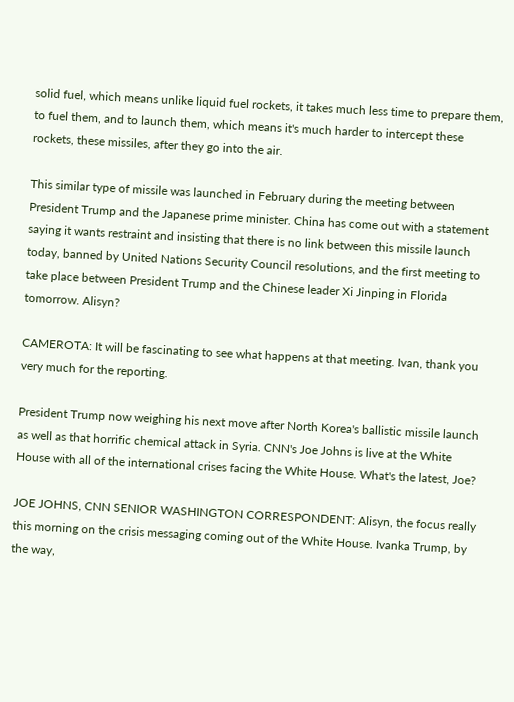solid fuel, which means unlike liquid fuel rockets, it takes much less time to prepare them, to fuel them, and to launch them, which means it's much harder to intercept these rockets, these missiles, after they go into the air.

This similar type of missile was launched in February during the meeting between President Trump and the Japanese prime minister. China has come out with a statement saying it wants restraint and insisting that there is no link between this missile launch today, banned by United Nations Security Council resolutions, and the first meeting to take place between President Trump and the Chinese leader Xi Jinping in Florida tomorrow. Alisyn?

CAMEROTA: It will be fascinating to see what happens at that meeting. Ivan, thank you very much for the reporting.

President Trump now weighing his next move after North Korea's ballistic missile launch as well as that horrific chemical attack in Syria. CNN's Joe Johns is live at the White House with all of the international crises facing the White House. What's the latest, Joe?

JOE JOHNS, CNN SENIOR WASHINGTON CORRESPONDENT: Alisyn, the focus really this morning on the crisis messaging coming out of the White House. Ivanka Trump, by the way,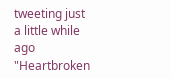tweeting just a little while ago "Heartbroken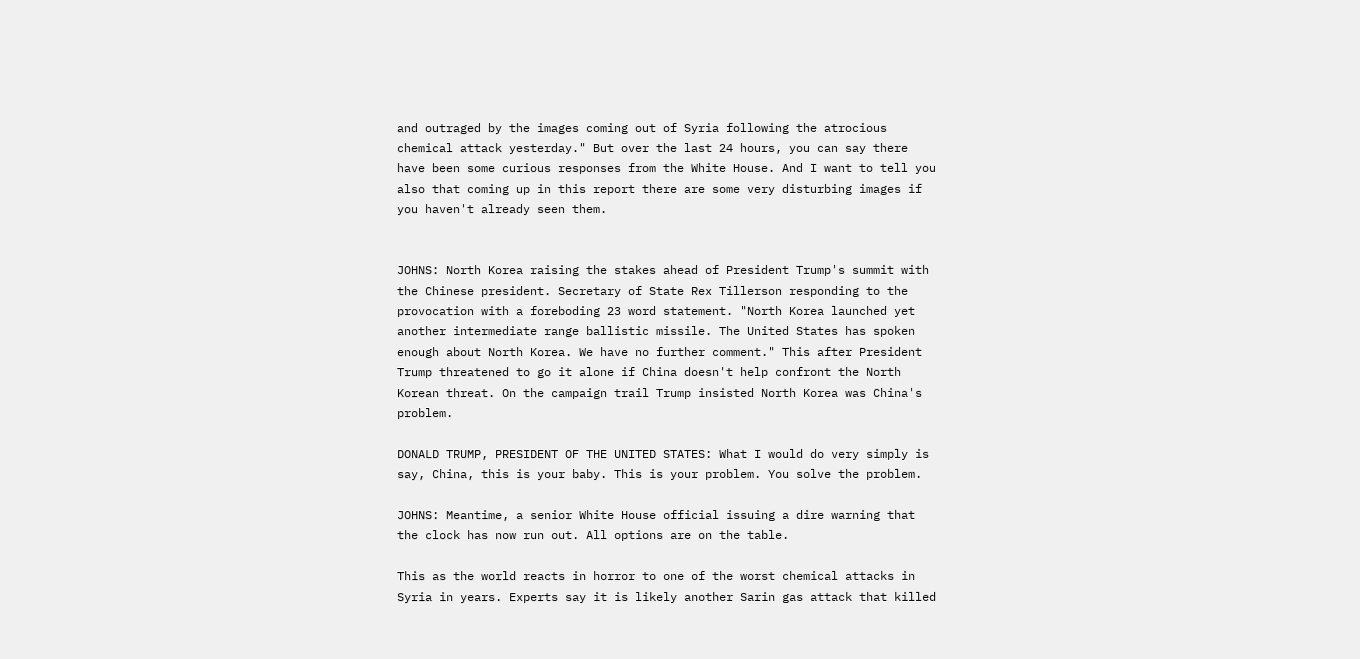and outraged by the images coming out of Syria following the atrocious chemical attack yesterday." But over the last 24 hours, you can say there have been some curious responses from the White House. And I want to tell you also that coming up in this report there are some very disturbing images if you haven't already seen them.


JOHNS: North Korea raising the stakes ahead of President Trump's summit with the Chinese president. Secretary of State Rex Tillerson responding to the provocation with a foreboding 23 word statement. "North Korea launched yet another intermediate range ballistic missile. The United States has spoken enough about North Korea. We have no further comment." This after President Trump threatened to go it alone if China doesn't help confront the North Korean threat. On the campaign trail Trump insisted North Korea was China's problem.

DONALD TRUMP, PRESIDENT OF THE UNITED STATES: What I would do very simply is say, China, this is your baby. This is your problem. You solve the problem.

JOHNS: Meantime, a senior White House official issuing a dire warning that the clock has now run out. All options are on the table.

This as the world reacts in horror to one of the worst chemical attacks in Syria in years. Experts say it is likely another Sarin gas attack that killed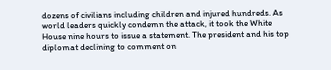dozens of civilians including children and injured hundreds. As world leaders quickly condemn the attack, it took the White House nine hours to issue a statement. The president and his top diplomat declining to comment on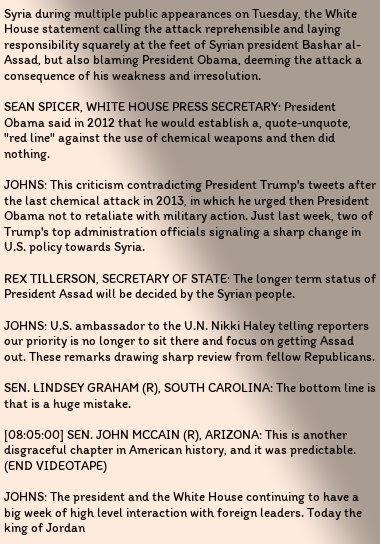Syria during multiple public appearances on Tuesday, the White House statement calling the attack reprehensible and laying responsibility squarely at the feet of Syrian president Bashar al-Assad, but also blaming President Obama, deeming the attack a consequence of his weakness and irresolution.

SEAN SPICER, WHITE HOUSE PRESS SECRETARY: President Obama said in 2012 that he would establish a, quote-unquote, "red line" against the use of chemical weapons and then did nothing.

JOHNS: This criticism contradicting President Trump's tweets after the last chemical attack in 2013, in which he urged then President Obama not to retaliate with military action. Just last week, two of Trump's top administration officials signaling a sharp change in U.S. policy towards Syria.

REX TILLERSON, SECRETARY OF STATE: The longer term status of President Assad will be decided by the Syrian people.

JOHNS: U.S. ambassador to the U.N. Nikki Haley telling reporters our priority is no longer to sit there and focus on getting Assad out. These remarks drawing sharp review from fellow Republicans.

SEN. LINDSEY GRAHAM (R), SOUTH CAROLINA: The bottom line is that is a huge mistake.

[08:05:00] SEN. JOHN MCCAIN (R), ARIZONA: This is another disgraceful chapter in American history, and it was predictable. (END VIDEOTAPE)

JOHNS: The president and the White House continuing to have a big week of high level interaction with foreign leaders. Today the king of Jordan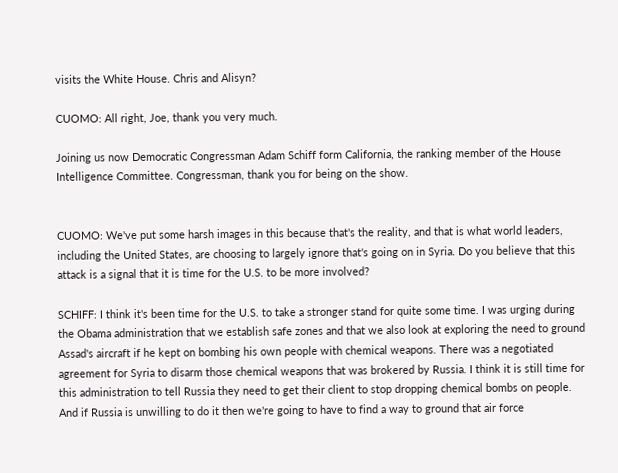visits the White House. Chris and Alisyn?

CUOMO: All right, Joe, thank you very much.

Joining us now Democratic Congressman Adam Schiff form California, the ranking member of the House Intelligence Committee. Congressman, thank you for being on the show.


CUOMO: We've put some harsh images in this because that's the reality, and that is what world leaders, including the United States, are choosing to largely ignore that's going on in Syria. Do you believe that this attack is a signal that it is time for the U.S. to be more involved?

SCHIFF: I think it's been time for the U.S. to take a stronger stand for quite some time. I was urging during the Obama administration that we establish safe zones and that we also look at exploring the need to ground Assad's aircraft if he kept on bombing his own people with chemical weapons. There was a negotiated agreement for Syria to disarm those chemical weapons that was brokered by Russia. I think it is still time for this administration to tell Russia they need to get their client to stop dropping chemical bombs on people. And if Russia is unwilling to do it then we're going to have to find a way to ground that air force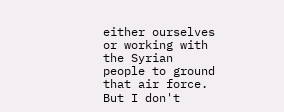either ourselves or working with the Syrian people to ground that air force. But I don't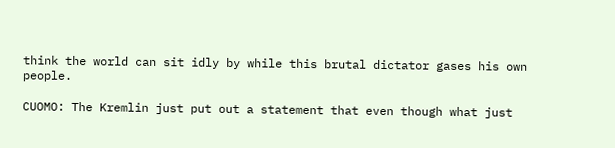think the world can sit idly by while this brutal dictator gases his own people.

CUOMO: The Kremlin just put out a statement that even though what just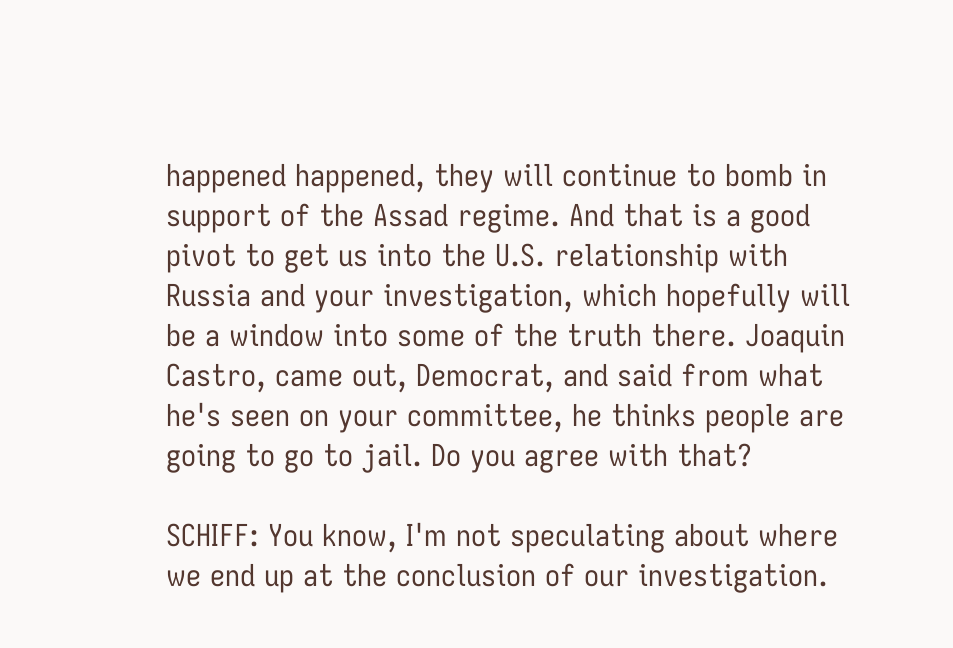happened happened, they will continue to bomb in support of the Assad regime. And that is a good pivot to get us into the U.S. relationship with Russia and your investigation, which hopefully will be a window into some of the truth there. Joaquin Castro, came out, Democrat, and said from what he's seen on your committee, he thinks people are going to go to jail. Do you agree with that?

SCHIFF: You know, I'm not speculating about where we end up at the conclusion of our investigation.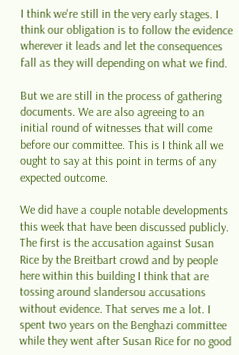I think we're still in the very early stages. I think our obligation is to follow the evidence wherever it leads and let the consequences fall as they will depending on what we find.

But we are still in the process of gathering documents. We are also agreeing to an initial round of witnesses that will come before our committee. This is I think all we ought to say at this point in terms of any expected outcome.

We did have a couple notable developments this week that have been discussed publicly. The first is the accusation against Susan Rice by the Breitbart crowd and by people here within this building I think that are tossing around slandersou accusations without evidence. That serves me a lot. I spent two years on the Benghazi committee while they went after Susan Rice for no good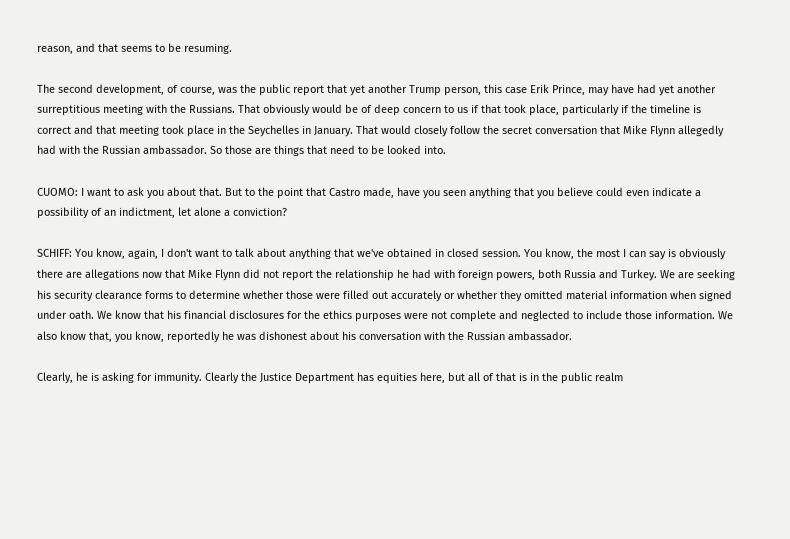reason, and that seems to be resuming.

The second development, of course, was the public report that yet another Trump person, this case Erik Prince, may have had yet another surreptitious meeting with the Russians. That obviously would be of deep concern to us if that took place, particularly if the timeline is correct and that meeting took place in the Seychelles in January. That would closely follow the secret conversation that Mike Flynn allegedly had with the Russian ambassador. So those are things that need to be looked into.

CUOMO: I want to ask you about that. But to the point that Castro made, have you seen anything that you believe could even indicate a possibility of an indictment, let alone a conviction?

SCHIFF: You know, again, I don't want to talk about anything that we've obtained in closed session. You know, the most I can say is obviously there are allegations now that Mike Flynn did not report the relationship he had with foreign powers, both Russia and Turkey. We are seeking his security clearance forms to determine whether those were filled out accurately or whether they omitted material information when signed under oath. We know that his financial disclosures for the ethics purposes were not complete and neglected to include those information. We also know that, you know, reportedly he was dishonest about his conversation with the Russian ambassador.

Clearly, he is asking for immunity. Clearly the Justice Department has equities here, but all of that is in the public realm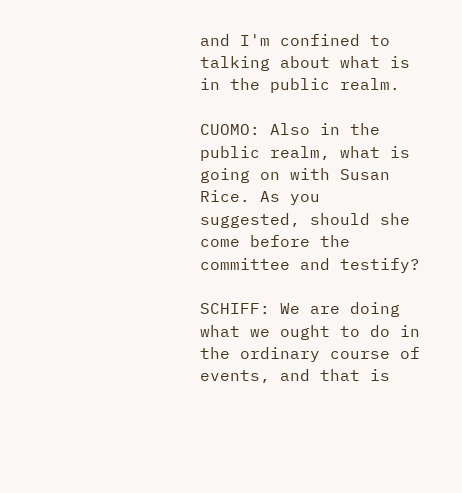and I'm confined to talking about what is in the public realm.

CUOMO: Also in the public realm, what is going on with Susan Rice. As you suggested, should she come before the committee and testify?

SCHIFF: We are doing what we ought to do in the ordinary course of events, and that is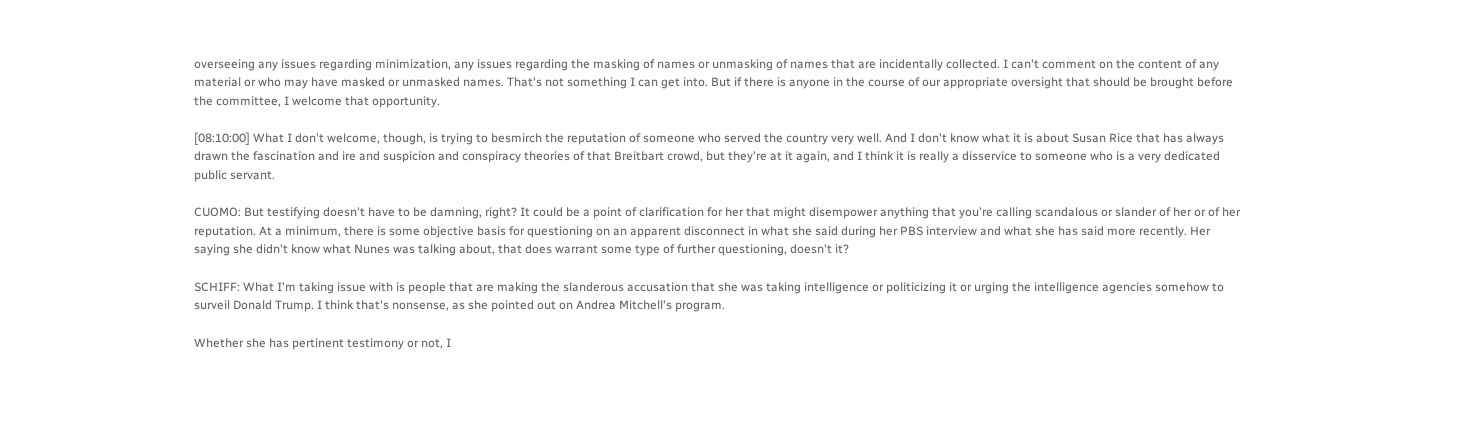overseeing any issues regarding minimization, any issues regarding the masking of names or unmasking of names that are incidentally collected. I can't comment on the content of any material or who may have masked or unmasked names. That's not something I can get into. But if there is anyone in the course of our appropriate oversight that should be brought before the committee, I welcome that opportunity.

[08:10:00] What I don't welcome, though, is trying to besmirch the reputation of someone who served the country very well. And I don't know what it is about Susan Rice that has always drawn the fascination and ire and suspicion and conspiracy theories of that Breitbart crowd, but they're at it again, and I think it is really a disservice to someone who is a very dedicated public servant.

CUOMO: But testifying doesn't have to be damning, right? It could be a point of clarification for her that might disempower anything that you're calling scandalous or slander of her or of her reputation. At a minimum, there is some objective basis for questioning on an apparent disconnect in what she said during her PBS interview and what she has said more recently. Her saying she didn't know what Nunes was talking about, that does warrant some type of further questioning, doesn't it?

SCHIFF: What I'm taking issue with is people that are making the slanderous accusation that she was taking intelligence or politicizing it or urging the intelligence agencies somehow to surveil Donald Trump. I think that's nonsense, as she pointed out on Andrea Mitchell's program.

Whether she has pertinent testimony or not, I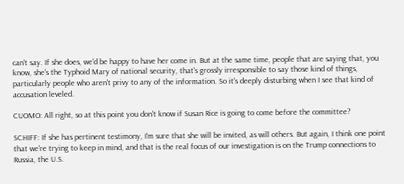can't say. If she does, we'd be happy to have her come in. But at the same time, people that are saying that, you know, she's the Typhoid Mary of national security, that's grossly irresponsible to say those kind of things, particularly people who aren't privy to any of the information. So it's deeply disturbing when I see that kind of accusation leveled.

CUOMO: All right, so at this point you don't know if Susan Rice is going to come before the committee?

SCHIFF: If she has pertinent testimony, I'm sure that she will be invited, as will others. But again, I think one point that we're trying to keep in mind, and that is the real focus of our investigation is on the Trump connections to Russia, the U.S.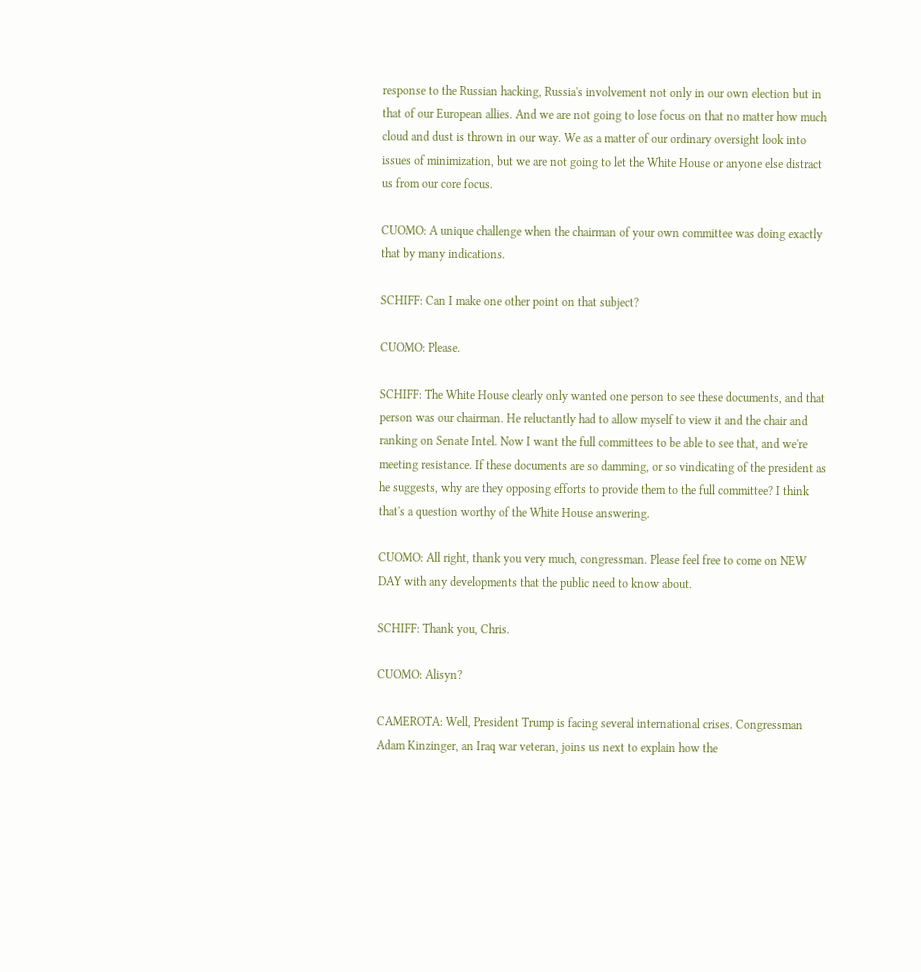response to the Russian hacking, Russia's involvement not only in our own election but in that of our European allies. And we are not going to lose focus on that no matter how much cloud and dust is thrown in our way. We as a matter of our ordinary oversight look into issues of minimization, but we are not going to let the White House or anyone else distract us from our core focus.

CUOMO: A unique challenge when the chairman of your own committee was doing exactly that by many indications.

SCHIFF: Can I make one other point on that subject?

CUOMO: Please.

SCHIFF: The White House clearly only wanted one person to see these documents, and that person was our chairman. He reluctantly had to allow myself to view it and the chair and ranking on Senate Intel. Now I want the full committees to be able to see that, and we're meeting resistance. If these documents are so damming, or so vindicating of the president as he suggests, why are they opposing efforts to provide them to the full committee? I think that's a question worthy of the White House answering.

CUOMO: All right, thank you very much, congressman. Please feel free to come on NEW DAY with any developments that the public need to know about.

SCHIFF: Thank you, Chris.

CUOMO: Alisyn?

CAMEROTA: Well, President Trump is facing several international crises. Congressman Adam Kinzinger, an Iraq war veteran, joins us next to explain how the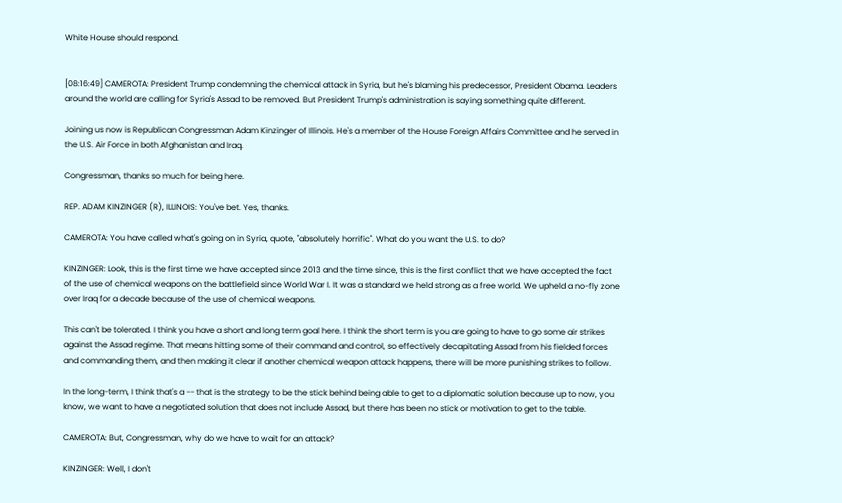White House should respond.


[08:16:49] CAMEROTA: President Trump condemning the chemical attack in Syria, but he's blaming his predecessor, President Obama. Leaders around the world are calling for Syria's Assad to be removed. But President Trump's administration is saying something quite different.

Joining us now is Republican Congressman Adam Kinzinger of Illinois. He's a member of the House Foreign Affairs Committee and he served in the U.S. Air Force in both Afghanistan and Iraq.

Congressman, thanks so much for being here.

REP. ADAM KINZINGER (R), ILLINOIS: You've bet. Yes, thanks.

CAMEROTA: You have called what's going on in Syria, quote, "absolutely horrific". What do you want the U.S. to do?

KINZINGER: Look, this is the first time we have accepted since 2013 and the time since, this is the first conflict that we have accepted the fact of the use of chemical weapons on the battlefield since World War I. It was a standard we held strong as a free world. We upheld a no-fly zone over Iraq for a decade because of the use of chemical weapons.

This can't be tolerated. I think you have a short and long term goal here. I think the short term is you are going to have to go some air strikes against the Assad regime. That means hitting some of their command and control, so effectively decapitating Assad from his fielded forces and commanding them, and then making it clear if another chemical weapon attack happens, there will be more punishing strikes to follow.

In the long-term, I think that's a -- that is the strategy to be the stick behind being able to get to a diplomatic solution because up to now, you know, we want to have a negotiated solution that does not include Assad, but there has been no stick or motivation to get to the table.

CAMEROTA: But, Congressman, why do we have to wait for an attack?

KINZINGER: Well, I don't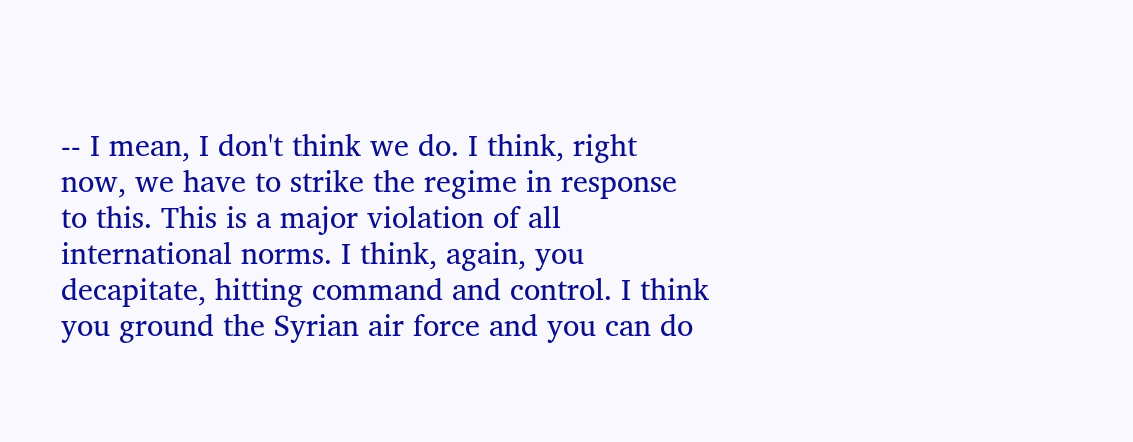-- I mean, I don't think we do. I think, right now, we have to strike the regime in response to this. This is a major violation of all international norms. I think, again, you decapitate, hitting command and control. I think you ground the Syrian air force and you can do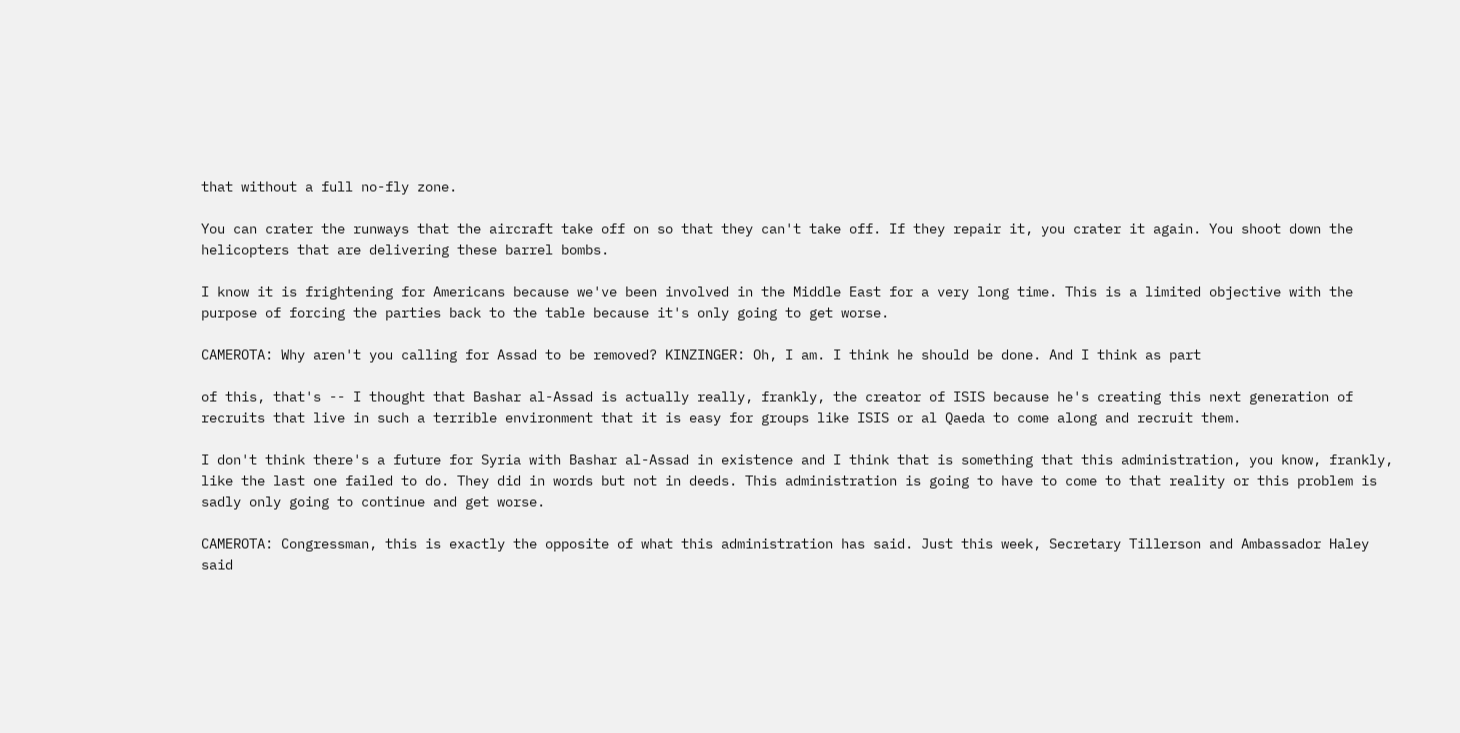that without a full no-fly zone.

You can crater the runways that the aircraft take off on so that they can't take off. If they repair it, you crater it again. You shoot down the helicopters that are delivering these barrel bombs.

I know it is frightening for Americans because we've been involved in the Middle East for a very long time. This is a limited objective with the purpose of forcing the parties back to the table because it's only going to get worse.

CAMEROTA: Why aren't you calling for Assad to be removed? KINZINGER: Oh, I am. I think he should be done. And I think as part

of this, that's -- I thought that Bashar al-Assad is actually really, frankly, the creator of ISIS because he's creating this next generation of recruits that live in such a terrible environment that it is easy for groups like ISIS or al Qaeda to come along and recruit them.

I don't think there's a future for Syria with Bashar al-Assad in existence and I think that is something that this administration, you know, frankly, like the last one failed to do. They did in words but not in deeds. This administration is going to have to come to that reality or this problem is sadly only going to continue and get worse.

CAMEROTA: Congressman, this is exactly the opposite of what this administration has said. Just this week, Secretary Tillerson and Ambassador Haley said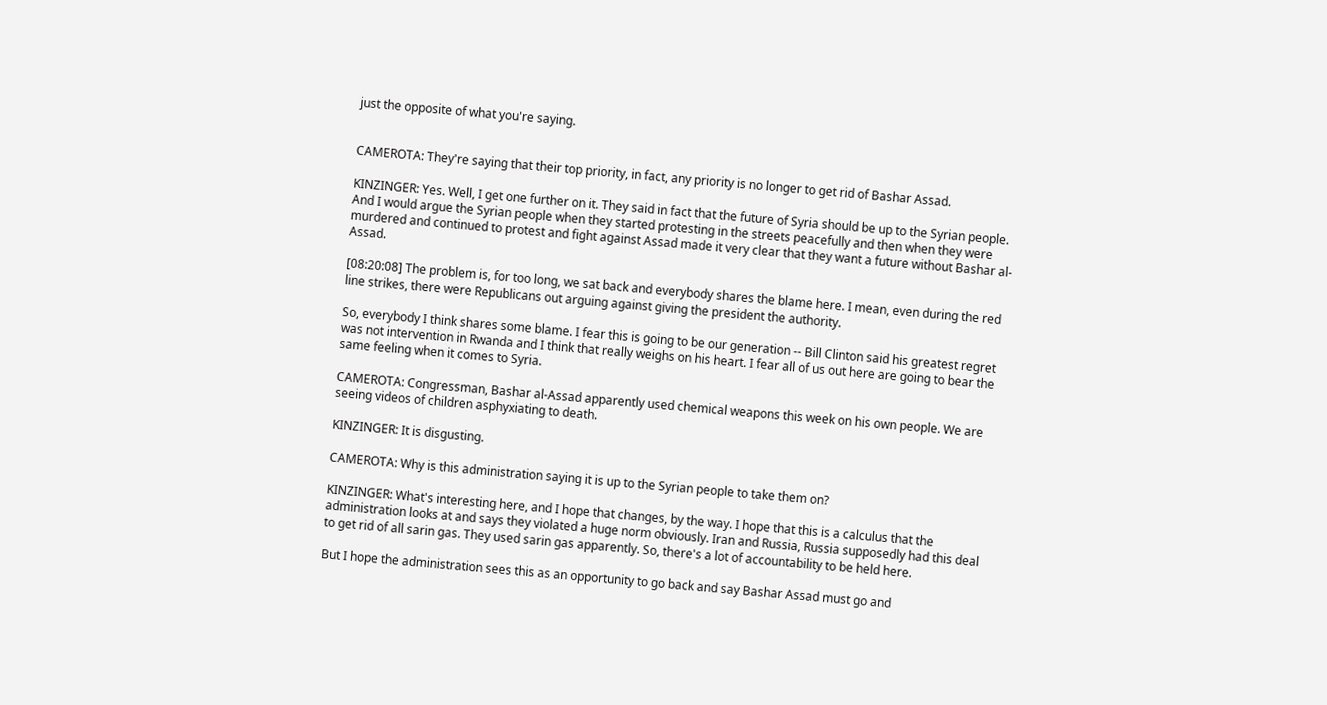just the opposite of what you're saying.


CAMEROTA: They're saying that their top priority, in fact, any priority is no longer to get rid of Bashar Assad.

KINZINGER: Yes. Well, I get one further on it. They said in fact that the future of Syria should be up to the Syrian people. And I would argue the Syrian people when they started protesting in the streets peacefully and then when they were murdered and continued to protest and fight against Assad made it very clear that they want a future without Bashar al-Assad.

[08:20:08] The problem is, for too long, we sat back and everybody shares the blame here. I mean, even during the red line strikes, there were Republicans out arguing against giving the president the authority.

So, everybody I think shares some blame. I fear this is going to be our generation -- Bill Clinton said his greatest regret was not intervention in Rwanda and I think that really weighs on his heart. I fear all of us out here are going to bear the same feeling when it comes to Syria.

CAMEROTA: Congressman, Bashar al-Assad apparently used chemical weapons this week on his own people. We are seeing videos of children asphyxiating to death.

KINZINGER: It is disgusting.

CAMEROTA: Why is this administration saying it is up to the Syrian people to take them on?

KINZINGER: What's interesting here, and I hope that changes, by the way. I hope that this is a calculus that the administration looks at and says they violated a huge norm obviously. Iran and Russia, Russia supposedly had this deal to get rid of all sarin gas. They used sarin gas apparently. So, there's a lot of accountability to be held here.

But I hope the administration sees this as an opportunity to go back and say Bashar Assad must go and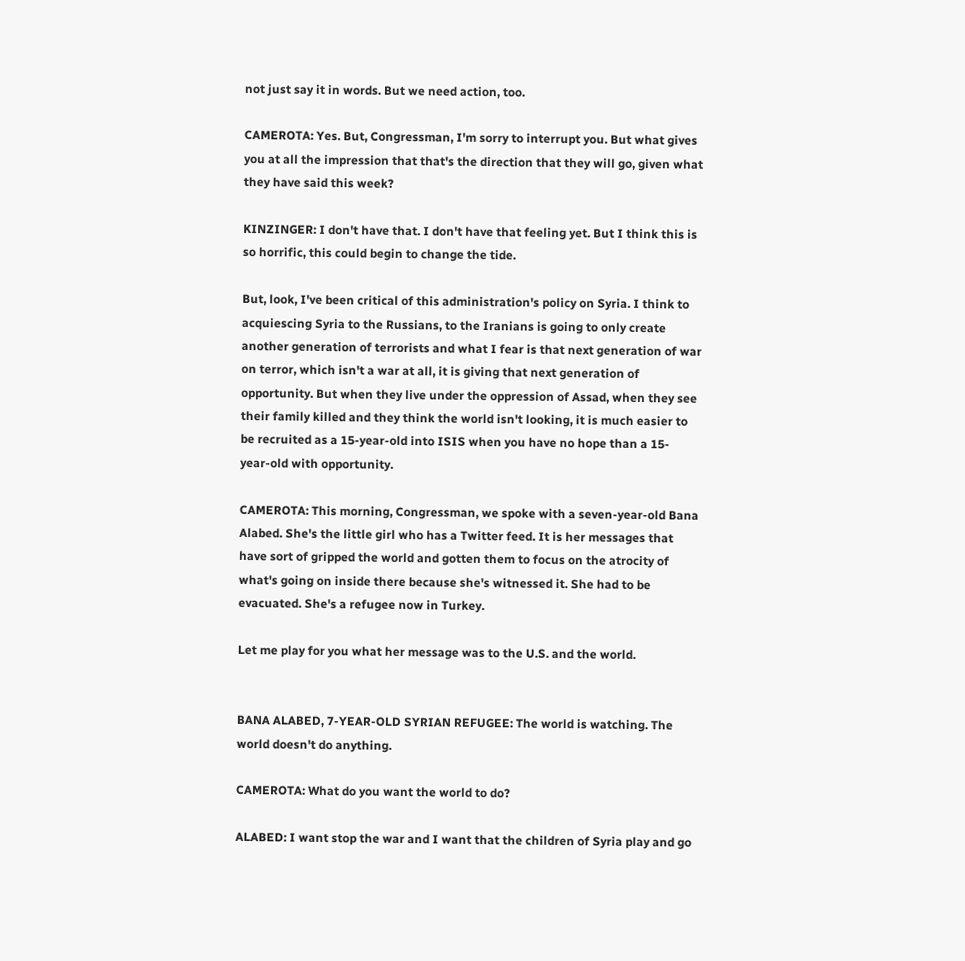not just say it in words. But we need action, too.

CAMEROTA: Yes. But, Congressman, I'm sorry to interrupt you. But what gives you at all the impression that that's the direction that they will go, given what they have said this week?

KINZINGER: I don't have that. I don't have that feeling yet. But I think this is so horrific, this could begin to change the tide.

But, look, I've been critical of this administration's policy on Syria. I think to acquiescing Syria to the Russians, to the Iranians is going to only create another generation of terrorists and what I fear is that next generation of war on terror, which isn't a war at all, it is giving that next generation of opportunity. But when they live under the oppression of Assad, when they see their family killed and they think the world isn't looking, it is much easier to be recruited as a 15-year-old into ISIS when you have no hope than a 15- year-old with opportunity.

CAMEROTA: This morning, Congressman, we spoke with a seven-year-old Bana Alabed. She's the little girl who has a Twitter feed. It is her messages that have sort of gripped the world and gotten them to focus on the atrocity of what's going on inside there because she's witnessed it. She had to be evacuated. She's a refugee now in Turkey.

Let me play for you what her message was to the U.S. and the world.


BANA ALABED, 7-YEAR-OLD SYRIAN REFUGEE: The world is watching. The world doesn't do anything.

CAMEROTA: What do you want the world to do?

ALABED: I want stop the war and I want that the children of Syria play and go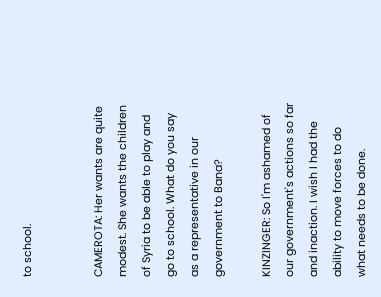to school.


CAMEROTA: Her wants are quite modest. She wants the children of Syria to be able to play and go to school. What do you say as a representative in our government to Bana?

KINZINGER: So I'm ashamed of our government's actions so far and inaction. I wish I had the ability to move forces to do what needs to be done.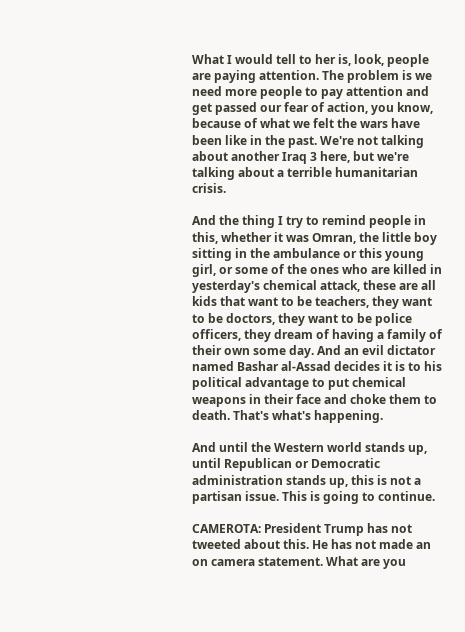What I would tell to her is, look, people are paying attention. The problem is we need more people to pay attention and get passed our fear of action, you know, because of what we felt the wars have been like in the past. We're not talking about another Iraq 3 here, but we're talking about a terrible humanitarian crisis.

And the thing I try to remind people in this, whether it was Omran, the little boy sitting in the ambulance or this young girl, or some of the ones who are killed in yesterday's chemical attack, these are all kids that want to be teachers, they want to be doctors, they want to be police officers, they dream of having a family of their own some day. And an evil dictator named Bashar al-Assad decides it is to his political advantage to put chemical weapons in their face and choke them to death. That's what's happening.

And until the Western world stands up, until Republican or Democratic administration stands up, this is not a partisan issue. This is going to continue.

CAMEROTA: President Trump has not tweeted about this. He has not made an on camera statement. What are you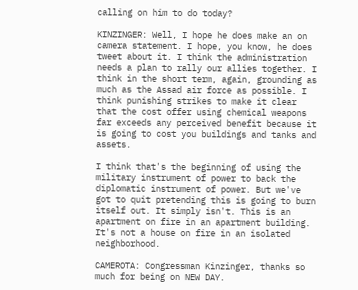calling on him to do today?

KINZINGER: Well, I hope he does make an on camera statement. I hope, you know, he does tweet about it. I think the administration needs a plan to rally our allies together. I think in the short term, again, grounding as much as the Assad air force as possible. I think punishing strikes to make it clear that the cost offer using chemical weapons far exceeds any perceived benefit because it is going to cost you buildings and tanks and assets.

I think that's the beginning of using the military instrument of power to back the diplomatic instrument of power. But we've got to quit pretending this is going to burn itself out. It simply isn't. This is an apartment on fire in an apartment building. It's not a house on fire in an isolated neighborhood.

CAMEROTA: Congressman Kinzinger, thanks so much for being on NEW DAY.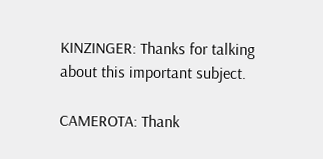KINZINGER: Thanks for talking about this important subject.

CAMEROTA: Thank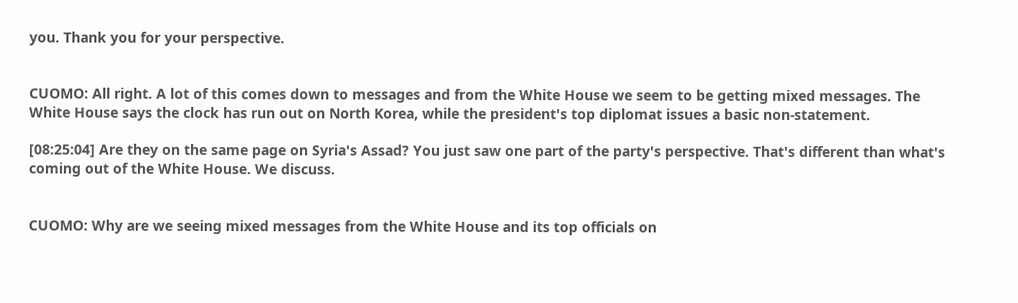you. Thank you for your perspective.


CUOMO: All right. A lot of this comes down to messages and from the White House we seem to be getting mixed messages. The White House says the clock has run out on North Korea, while the president's top diplomat issues a basic non-statement.

[08:25:04] Are they on the same page on Syria's Assad? You just saw one part of the party's perspective. That's different than what's coming out of the White House. We discuss.


CUOMO: Why are we seeing mixed messages from the White House and its top officials on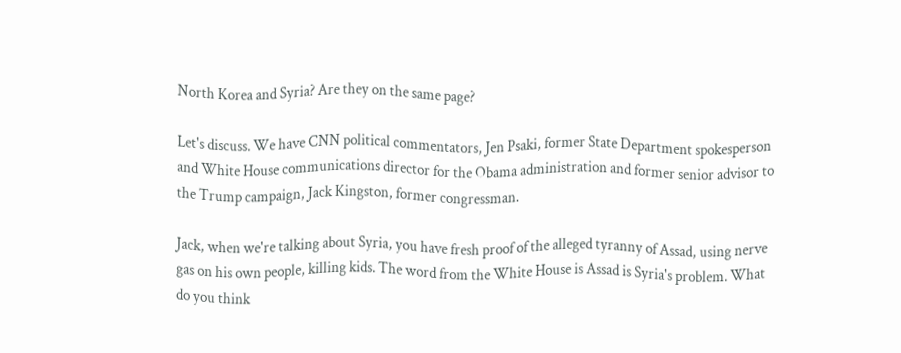North Korea and Syria? Are they on the same page?

Let's discuss. We have CNN political commentators, Jen Psaki, former State Department spokesperson and White House communications director for the Obama administration and former senior advisor to the Trump campaign, Jack Kingston, former congressman.

Jack, when we're talking about Syria, you have fresh proof of the alleged tyranny of Assad, using nerve gas on his own people, killing kids. The word from the White House is Assad is Syria's problem. What do you think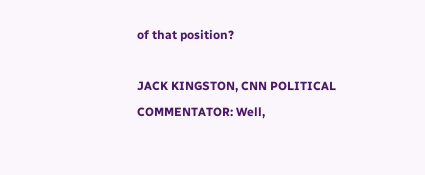of that position?

JACK KINGSTON, CNN POLITICAL COMMENTATOR: Well,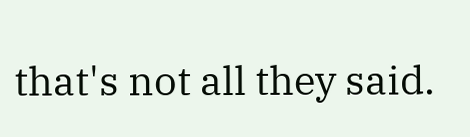that's not all they said.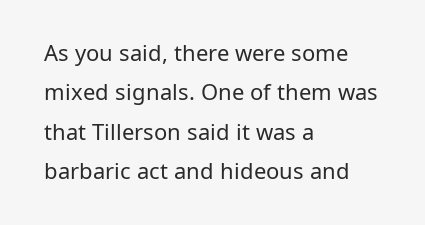As you said, there were some mixed signals. One of them was that Tillerson said it was a barbaric act and hideous and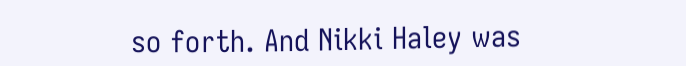so forth. And Nikki Haley was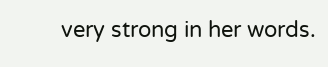very strong in her words.